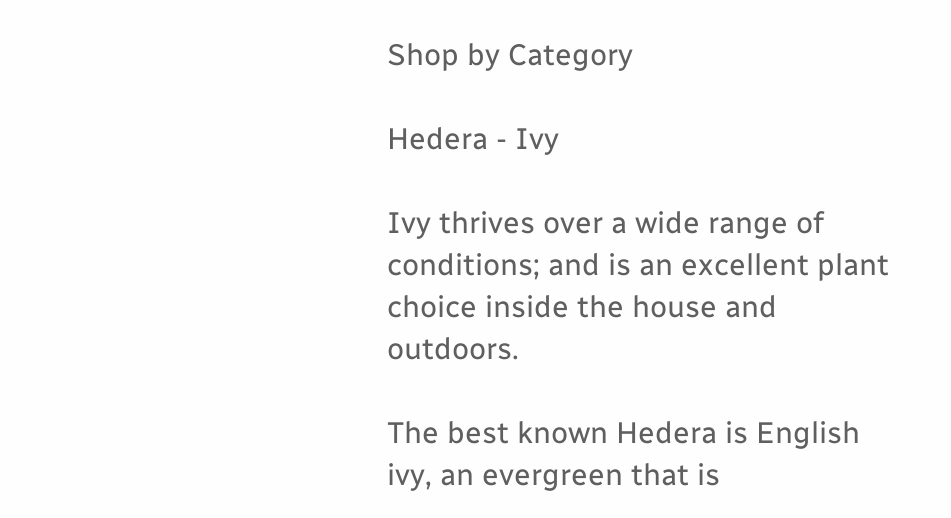Shop by Category

Hedera - Ivy

Ivy thrives over a wide range of conditions; and is an excellent plant choice inside the house and outdoors.

The best known Hedera is English ivy, an evergreen that is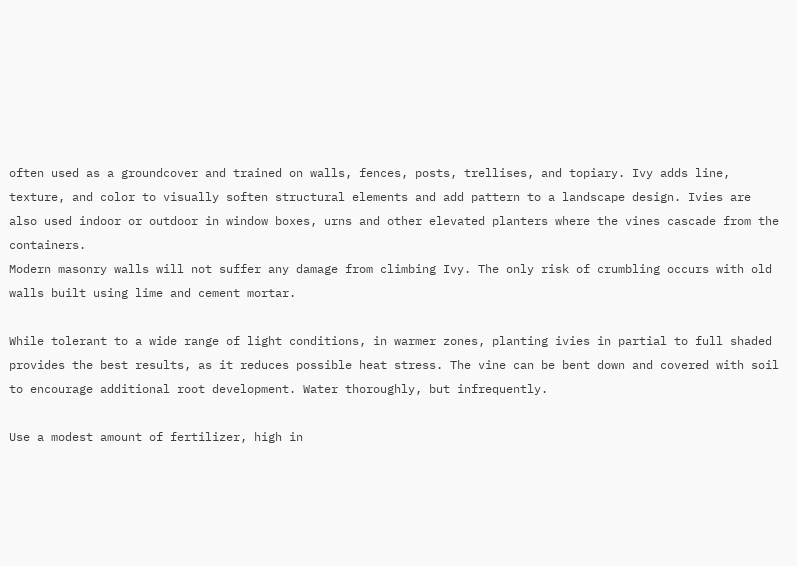often used as a groundcover and trained on walls, fences, posts, trellises, and topiary. Ivy adds line, texture, and color to visually soften structural elements and add pattern to a landscape design. Ivies are also used indoor or outdoor in window boxes, urns and other elevated planters where the vines cascade from the containers.
Modern masonry walls will not suffer any damage from climbing Ivy. The only risk of crumbling occurs with old walls built using lime and cement mortar.

While tolerant to a wide range of light conditions, in warmer zones, planting ivies in partial to full shaded provides the best results, as it reduces possible heat stress. The vine can be bent down and covered with soil to encourage additional root development. Water thoroughly, but infrequently.

Use a modest amount of fertilizer, high in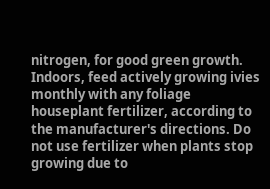nitrogen, for good green growth. Indoors, feed actively growing ivies monthly with any foliage houseplant fertilizer, according to the manufacturer's directions. Do not use fertilizer when plants stop growing due to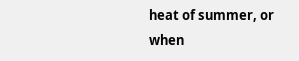heat of summer, or when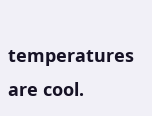temperatures are cool.